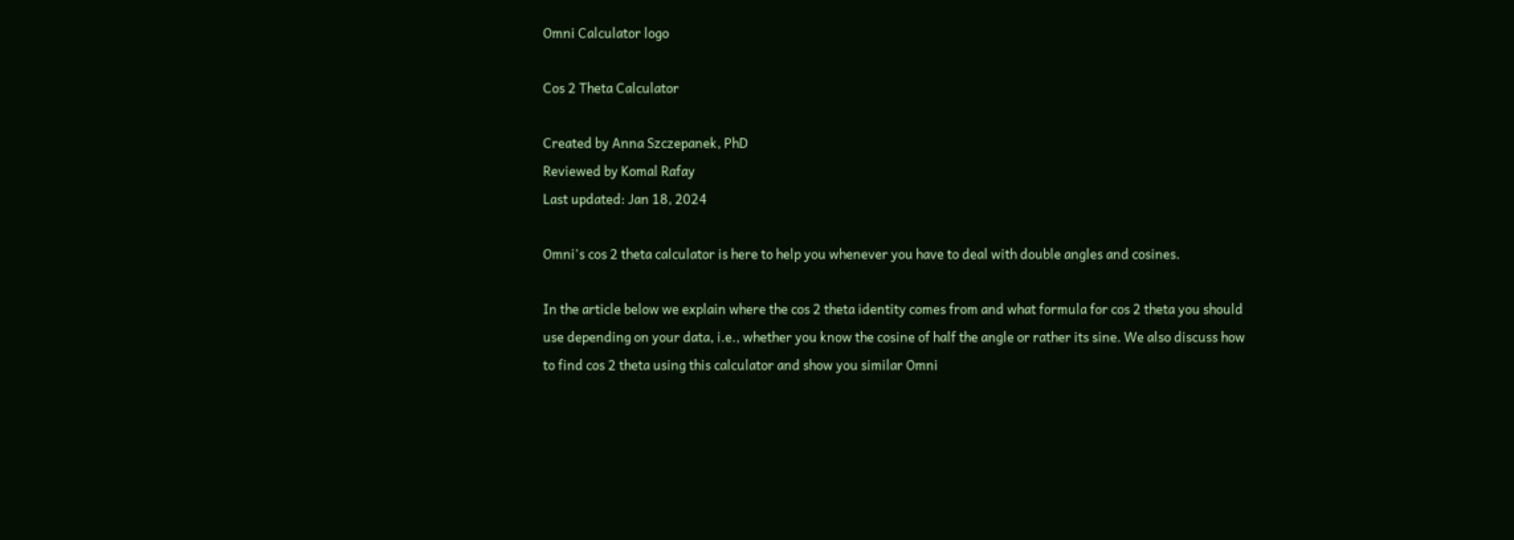Omni Calculator logo

Cos 2 Theta Calculator

Created by Anna Szczepanek, PhD
Reviewed by Komal Rafay
Last updated: Jan 18, 2024

Omni's cos 2 theta calculator is here to help you whenever you have to deal with double angles and cosines.

In the article below we explain where the cos 2 theta identity comes from and what formula for cos 2 theta you should use depending on your data, i.e., whether you know the cosine of half the angle or rather its sine. We also discuss how to find cos 2 theta using this calculator and show you similar Omni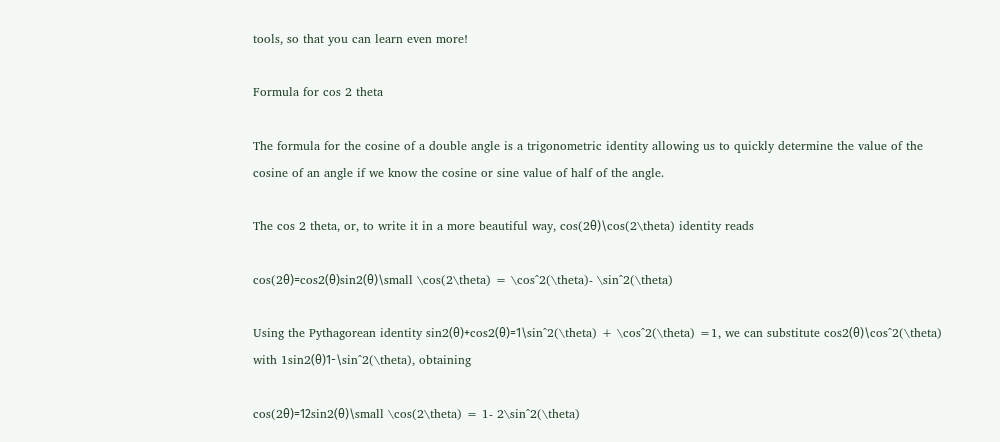tools, so that you can learn even more!

Formula for cos 2 theta

The formula for the cosine of a double angle is a trigonometric identity allowing us to quickly determine the value of the cosine of an angle if we know the cosine or sine value of half of the angle.

The cos 2 theta, or, to write it in a more beautiful way, cos(2θ)\cos(2\theta) identity reads

cos(2θ)=cos2(θ)sin2(θ)\small \cos(2\theta) = \cos^2(\theta)- \sin^2(\theta)

Using the Pythagorean identity sin2(θ)+cos2(θ)=1\sin^2(\theta) + \cos^2(\theta) =1, we can substitute cos2(θ)\cos^2(\theta) with 1sin2(θ)1-\sin^2(\theta), obtaining

cos(2θ)=12sin2(θ)\small \cos(2\theta) = 1- 2\sin^2(\theta)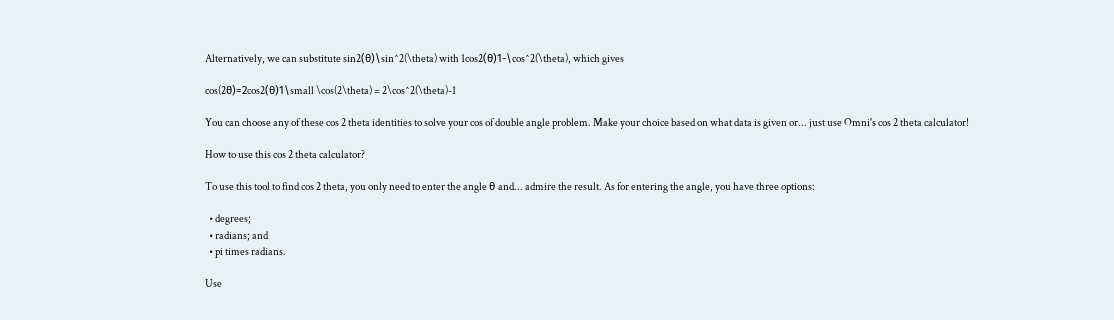Alternatively, we can substitute sin2(θ)\sin^2(\theta) with 1cos2(θ)1-\cos^2(\theta), which gives

cos(2θ)=2cos2(θ)1\small \cos(2\theta) = 2\cos^2(\theta)-1

You can choose any of these cos 2 theta identities to solve your cos of double angle problem. Make your choice based on what data is given or... just use Omni's cos 2 theta calculator!

How to use this cos 2 theta calculator?

To use this tool to find cos 2 theta, you only need to enter the angle θ and... admire the result. As for entering the angle, you have three options:

  • degrees;
  • radians; and
  • pi times radians.

Use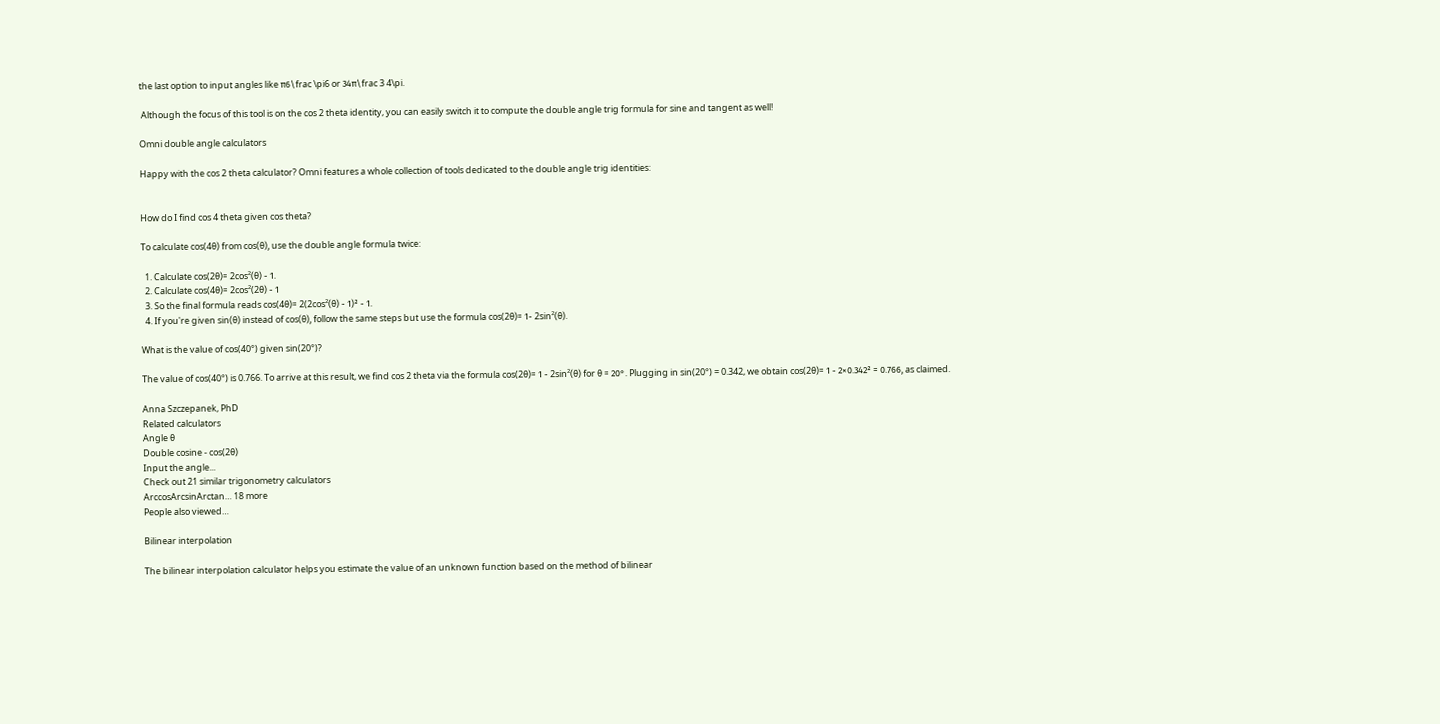the last option to input angles like π6\frac \pi6 or 34π\frac 3 4\pi.

 Although the focus of this tool is on the cos 2 theta identity, you can easily switch it to compute the double angle trig formula for sine and tangent as well!

Omni double angle calculators

Happy with the cos 2 theta calculator? Omni features a whole collection of tools dedicated to the double angle trig identities:


How do I find cos 4 theta given cos theta?

To calculate cos(4θ) from cos(θ), use the double angle formula twice:

  1. Calculate cos(2θ)= 2cos²(θ) - 1.
  2. Calculate cos(4θ)= 2cos²(2θ) - 1
  3. So the final formula reads cos(4θ)= 2(2cos²(θ) - 1)² - 1.
  4. If you're given sin(θ) instead of cos(θ), follow the same steps but use the formula cos(2θ)= 1- 2sin²(θ).

What is the value of cos(40°) given sin(20°)?

The value of cos(40°) is 0.766. To arrive at this result, we find cos 2 theta via the formula cos(2θ)= 1 - 2sin²(θ) for θ = 20°. Plugging in sin(20°) = 0.342, we obtain cos(2θ)= 1 - 2×0.342² = 0.766, as claimed.

Anna Szczepanek, PhD
Related calculators
Angle θ
Double cosine - cos(2θ)
Input the angle...
Check out 21 similar trigonometry calculators
ArccosArcsinArctan… 18 more
People also viewed…

Bilinear interpolation

The bilinear interpolation calculator helps you estimate the value of an unknown function based on the method of bilinear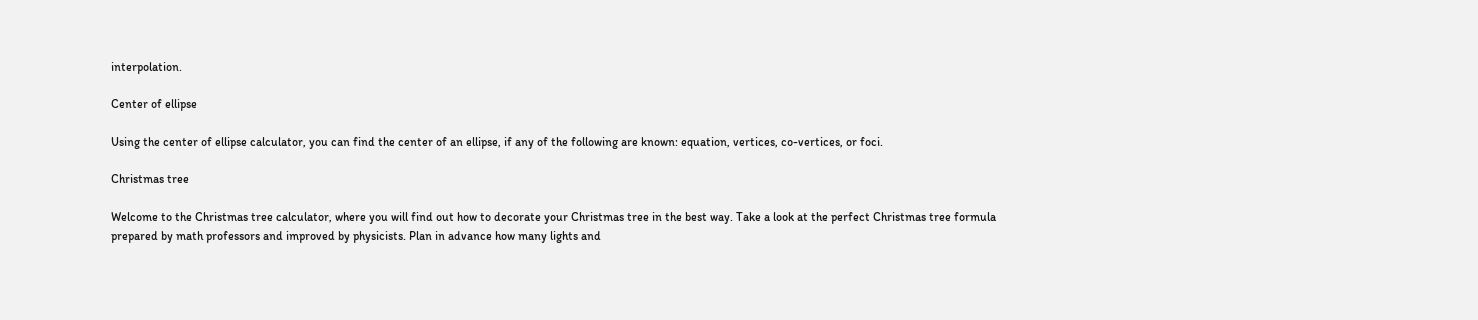interpolation.

Center of ellipse

Using the center of ellipse calculator, you can find the center of an ellipse, if any of the following are known: equation, vertices, co-vertices, or foci.

Christmas tree

Welcome to the Christmas tree calculator, where you will find out how to decorate your Christmas tree in the best way. Take a look at the perfect Christmas tree formula prepared by math professors and improved by physicists. Plan in advance how many lights and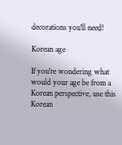decorations you'll need!

Korean age

If you're wondering what would your age be from a Korean perspective, use this Korean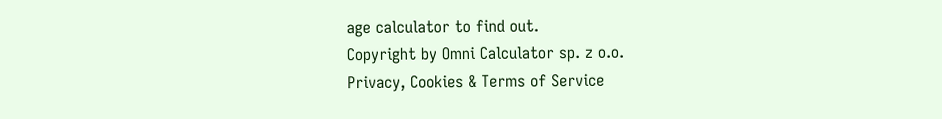age calculator to find out.
Copyright by Omni Calculator sp. z o.o.
Privacy, Cookies & Terms of Service